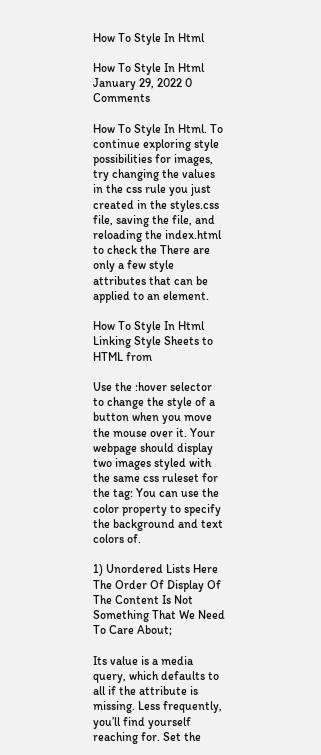How To Style In Html

How To Style In Html
January 29, 2022 0 Comments

How To Style In Html. To continue exploring style possibilities for images, try changing the values in the css rule you just created in the styles.css file, saving the file, and reloading the index.html to check the There are only a few style attributes that can be applied to an element.

How To Style In Html
Linking Style Sheets to HTML from

Use the :hover selector to change the style of a button when you move the mouse over it. Your webpage should display two images styled with the same css ruleset for the tag: You can use the color property to specify the background and text colors of.

1) Unordered Lists Here The Order Of Display Of The Content Is Not Something That We Need To Care About;

Its value is a media query, which defaults to all if the attribute is missing. Less frequently, you’ll find yourself reaching for. Set the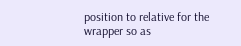position to relative for the wrapper so as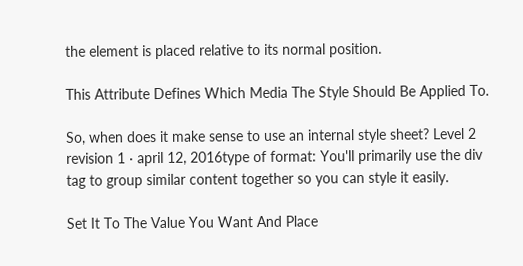the element is placed relative to its normal position.

This Attribute Defines Which Media The Style Should Be Applied To.

So, when does it make sense to use an internal style sheet? Level 2 revision 1 · april 12, 2016type of format: You'll primarily use the div tag to group similar content together so you can style it easily.

Set It To The Value You Want And Place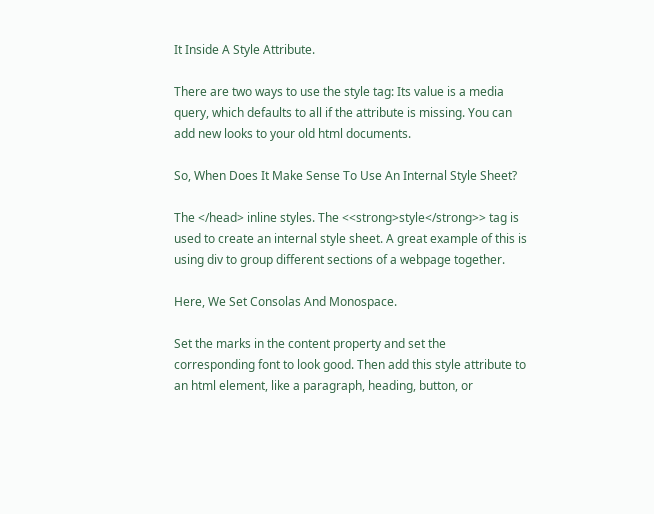It Inside A Style Attribute.

There are two ways to use the style tag: Its value is a media query, which defaults to all if the attribute is missing. You can add new looks to your old html documents.

So, When Does It Make Sense To Use An Internal Style Sheet?

The </head> inline styles. The <<strong>style</strong>> tag is used to create an internal style sheet. A great example of this is using div to group different sections of a webpage together.

Here, We Set Consolas And Monospace.

Set the marks in the content property and set the corresponding font to look good. Then add this style attribute to an html element, like a paragraph, heading, button, or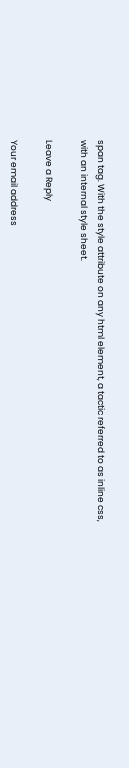span tag. With the style attribute on any html element, a tactic referred to as inline css, with an internal style sheet.

Leave a Reply

Your email address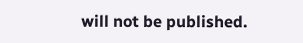will not be published.